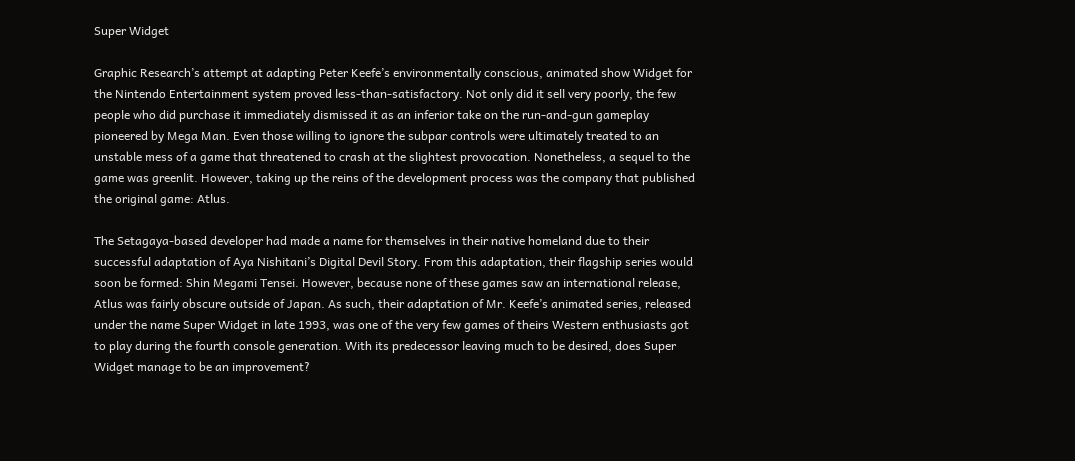Super Widget

Graphic Research’s attempt at adapting Peter Keefe’s environmentally conscious, animated show Widget for the Nintendo Entertainment system proved less-than-satisfactory. Not only did it sell very poorly, the few people who did purchase it immediately dismissed it as an inferior take on the run-and-gun gameplay pioneered by Mega Man. Even those willing to ignore the subpar controls were ultimately treated to an unstable mess of a game that threatened to crash at the slightest provocation. Nonetheless, a sequel to the game was greenlit. However, taking up the reins of the development process was the company that published the original game: Atlus.

The Setagaya-based developer had made a name for themselves in their native homeland due to their successful adaptation of Aya Nishitani’s Digital Devil Story. From this adaptation, their flagship series would soon be formed: Shin Megami Tensei. However, because none of these games saw an international release, Atlus was fairly obscure outside of Japan. As such, their adaptation of Mr. Keefe’s animated series, released under the name Super Widget in late 1993, was one of the very few games of theirs Western enthusiasts got to play during the fourth console generation. With its predecessor leaving much to be desired, does Super Widget manage to be an improvement?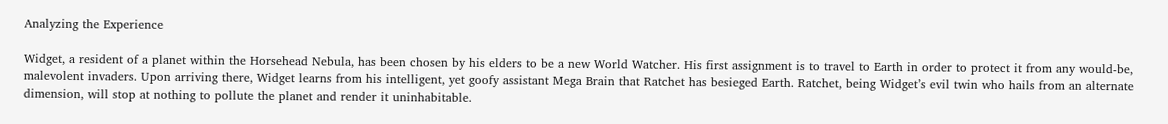Analyzing the Experience

Widget, a resident of a planet within the Horsehead Nebula, has been chosen by his elders to be a new World Watcher. His first assignment is to travel to Earth in order to protect it from any would-be, malevolent invaders. Upon arriving there, Widget learns from his intelligent, yet goofy assistant Mega Brain that Ratchet has besieged Earth. Ratchet, being Widget’s evil twin who hails from an alternate dimension, will stop at nothing to pollute the planet and render it uninhabitable.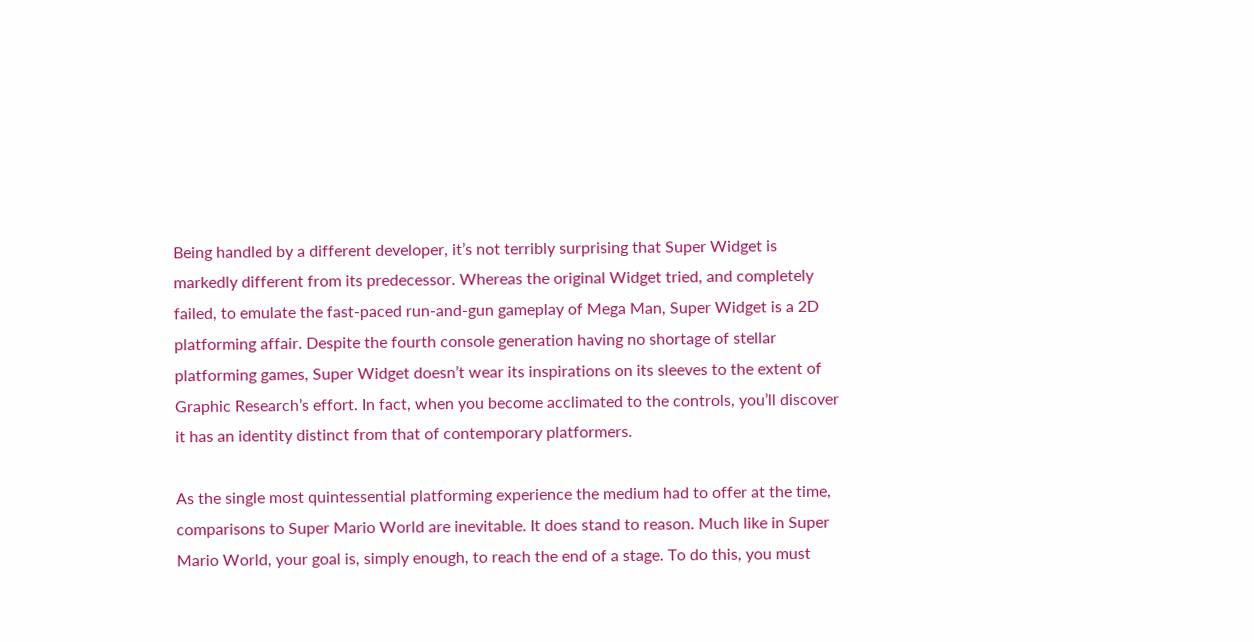Being handled by a different developer, it’s not terribly surprising that Super Widget is markedly different from its predecessor. Whereas the original Widget tried, and completely failed, to emulate the fast-paced run-and-gun gameplay of Mega Man, Super Widget is a 2D platforming affair. Despite the fourth console generation having no shortage of stellar platforming games, Super Widget doesn’t wear its inspirations on its sleeves to the extent of Graphic Research’s effort. In fact, when you become acclimated to the controls, you’ll discover it has an identity distinct from that of contemporary platformers.

As the single most quintessential platforming experience the medium had to offer at the time, comparisons to Super Mario World are inevitable. It does stand to reason. Much like in Super Mario World, your goal is, simply enough, to reach the end of a stage. To do this, you must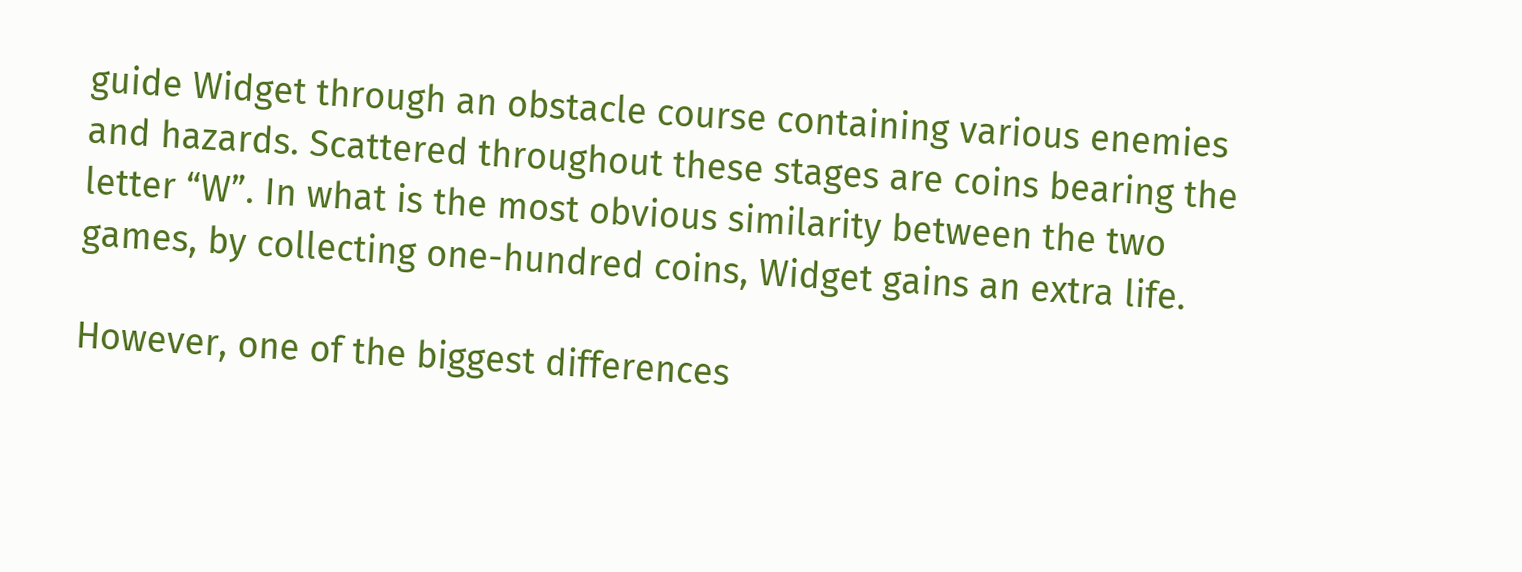guide Widget through an obstacle course containing various enemies and hazards. Scattered throughout these stages are coins bearing the letter “W”. In what is the most obvious similarity between the two games, by collecting one-hundred coins, Widget gains an extra life.

However, one of the biggest differences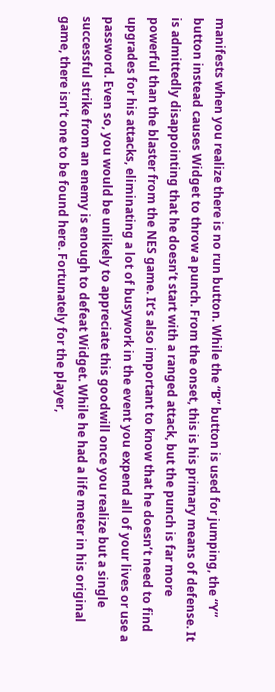manifests when you realize there is no run button. While the “B” button is used for jumping, the “Y” button instead causes Widget to throw a punch. From the onset, this is his primary means of defense. It is admittedly disappointing that he doesn’t start with a ranged attack, but the punch is far more powerful than the blaster from the NES game. It’s also important to know that he doesn’t need to find upgrades for his attacks, eliminating a lot of busywork in the event you expend all of your lives or use a password. Even so, you would be unlikely to appreciate this goodwill once you realize but a single successful strike from an enemy is enough to defeat Widget. While he had a life meter in his original game, there isn’t one to be found here. Fortunately for the player,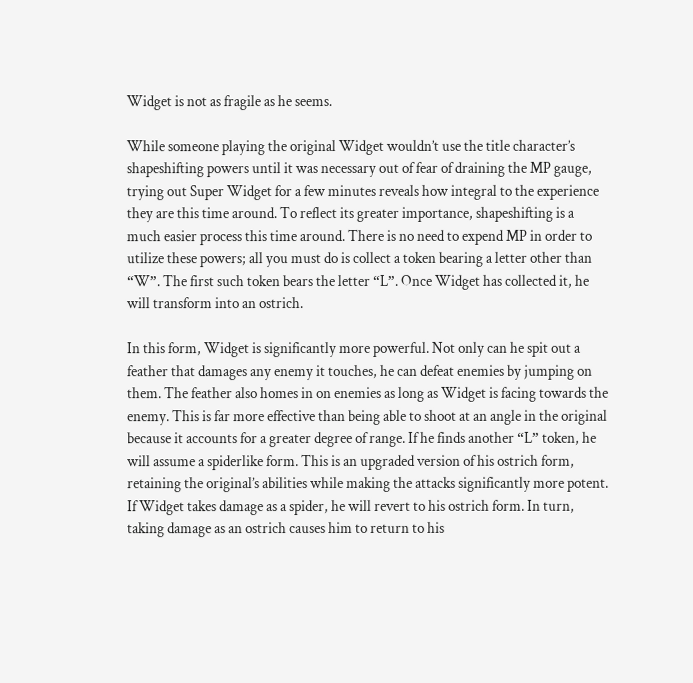Widget is not as fragile as he seems.

While someone playing the original Widget wouldn’t use the title character’s shapeshifting powers until it was necessary out of fear of draining the MP gauge, trying out Super Widget for a few minutes reveals how integral to the experience they are this time around. To reflect its greater importance, shapeshifting is a much easier process this time around. There is no need to expend MP in order to utilize these powers; all you must do is collect a token bearing a letter other than “W”. The first such token bears the letter “L”. Once Widget has collected it, he will transform into an ostrich.

In this form, Widget is significantly more powerful. Not only can he spit out a feather that damages any enemy it touches, he can defeat enemies by jumping on them. The feather also homes in on enemies as long as Widget is facing towards the enemy. This is far more effective than being able to shoot at an angle in the original because it accounts for a greater degree of range. If he finds another “L” token, he will assume a spiderlike form. This is an upgraded version of his ostrich form, retaining the original’s abilities while making the attacks significantly more potent. If Widget takes damage as a spider, he will revert to his ostrich form. In turn, taking damage as an ostrich causes him to return to his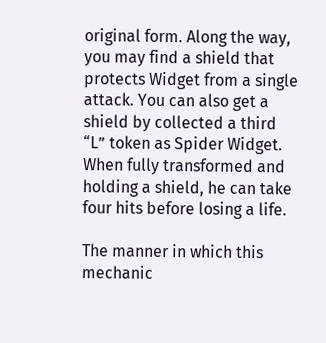original form. Along the way, you may find a shield that protects Widget from a single attack. You can also get a shield by collected a third “L” token as Spider Widget. When fully transformed and holding a shield, he can take four hits before losing a life.

The manner in which this mechanic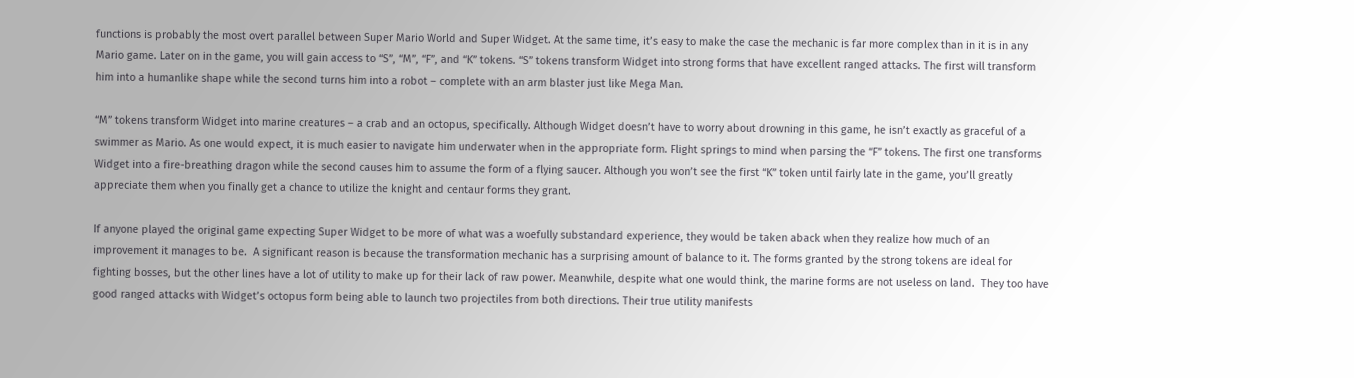functions is probably the most overt parallel between Super Mario World and Super Widget. At the same time, it’s easy to make the case the mechanic is far more complex than in it is in any Mario game. Later on in the game, you will gain access to “S”, “M”, “F”, and “K” tokens. “S” tokens transform Widget into strong forms that have excellent ranged attacks. The first will transform him into a humanlike shape while the second turns him into a robot – complete with an arm blaster just like Mega Man.

“M” tokens transform Widget into marine creatures – a crab and an octopus, specifically. Although Widget doesn’t have to worry about drowning in this game, he isn’t exactly as graceful of a swimmer as Mario. As one would expect, it is much easier to navigate him underwater when in the appropriate form. Flight springs to mind when parsing the “F” tokens. The first one transforms Widget into a fire-breathing dragon while the second causes him to assume the form of a flying saucer. Although you won’t see the first “K” token until fairly late in the game, you’ll greatly appreciate them when you finally get a chance to utilize the knight and centaur forms they grant.

If anyone played the original game expecting Super Widget to be more of what was a woefully substandard experience, they would be taken aback when they realize how much of an improvement it manages to be.  A significant reason is because the transformation mechanic has a surprising amount of balance to it. The forms granted by the strong tokens are ideal for fighting bosses, but the other lines have a lot of utility to make up for their lack of raw power. Meanwhile, despite what one would think, the marine forms are not useless on land.  They too have good ranged attacks with Widget’s octopus form being able to launch two projectiles from both directions. Their true utility manifests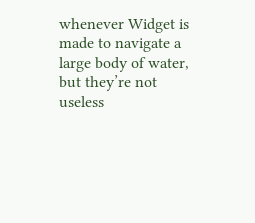whenever Widget is made to navigate a large body of water, but they’re not useless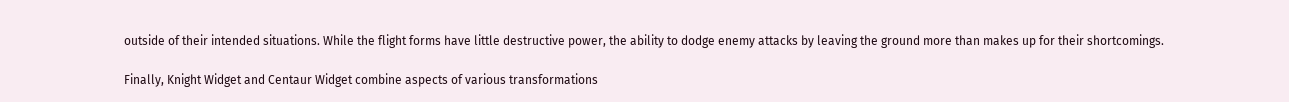outside of their intended situations. While the flight forms have little destructive power, the ability to dodge enemy attacks by leaving the ground more than makes up for their shortcomings.

Finally, Knight Widget and Centaur Widget combine aspects of various transformations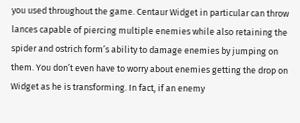you used throughout the game. Centaur Widget in particular can throw lances capable of piercing multiple enemies while also retaining the spider and ostrich form’s ability to damage enemies by jumping on them. You don’t even have to worry about enemies getting the drop on Widget as he is transforming. In fact, if an enemy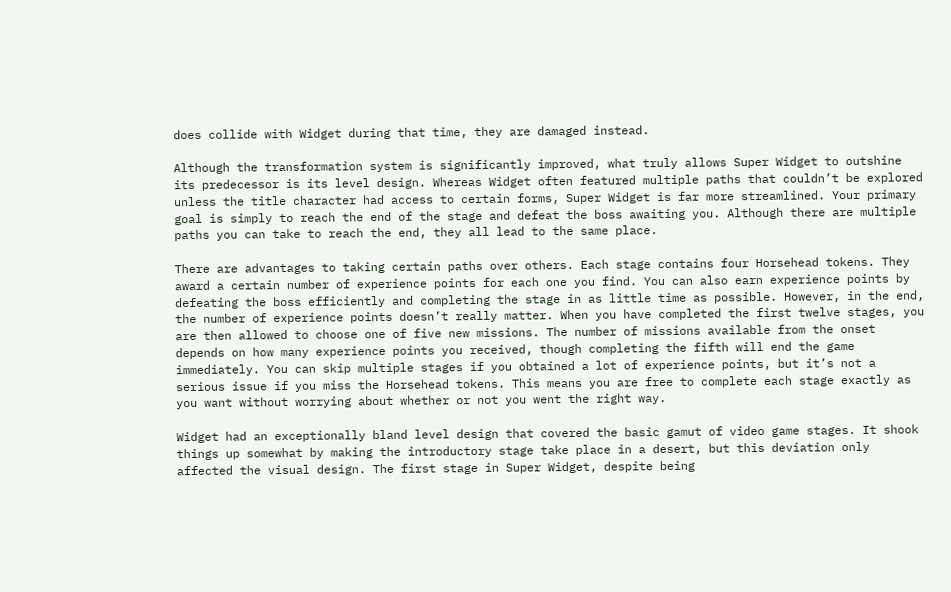does collide with Widget during that time, they are damaged instead.

Although the transformation system is significantly improved, what truly allows Super Widget to outshine its predecessor is its level design. Whereas Widget often featured multiple paths that couldn’t be explored unless the title character had access to certain forms, Super Widget is far more streamlined. Your primary goal is simply to reach the end of the stage and defeat the boss awaiting you. Although there are multiple paths you can take to reach the end, they all lead to the same place.

There are advantages to taking certain paths over others. Each stage contains four Horsehead tokens. They award a certain number of experience points for each one you find. You can also earn experience points by defeating the boss efficiently and completing the stage in as little time as possible. However, in the end, the number of experience points doesn’t really matter. When you have completed the first twelve stages, you are then allowed to choose one of five new missions. The number of missions available from the onset depends on how many experience points you received, though completing the fifth will end the game immediately. You can skip multiple stages if you obtained a lot of experience points, but it’s not a serious issue if you miss the Horsehead tokens. This means you are free to complete each stage exactly as you want without worrying about whether or not you went the right way.

Widget had an exceptionally bland level design that covered the basic gamut of video game stages. It shook things up somewhat by making the introductory stage take place in a desert, but this deviation only affected the visual design. The first stage in Super Widget, despite being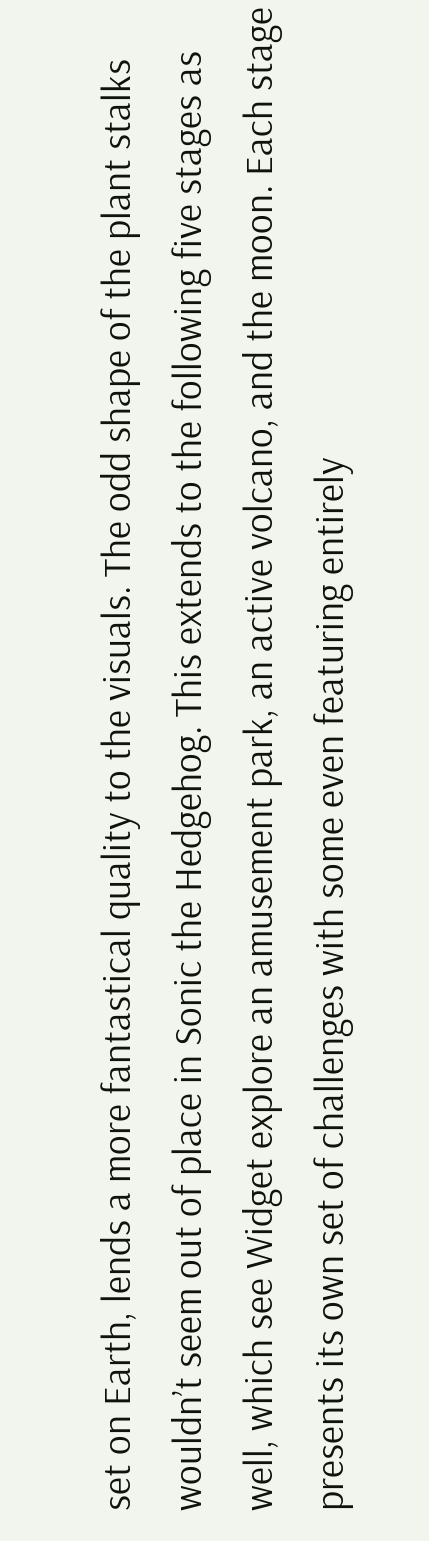set on Earth, lends a more fantastical quality to the visuals. The odd shape of the plant stalks wouldn’t seem out of place in Sonic the Hedgehog. This extends to the following five stages as well, which see Widget explore an amusement park, an active volcano, and the moon. Each stage presents its own set of challenges with some even featuring entirely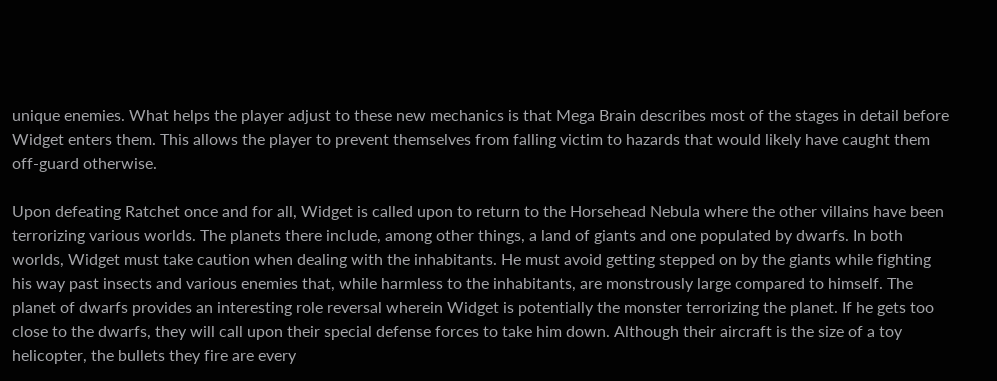unique enemies. What helps the player adjust to these new mechanics is that Mega Brain describes most of the stages in detail before Widget enters them. This allows the player to prevent themselves from falling victim to hazards that would likely have caught them off-guard otherwise.

Upon defeating Ratchet once and for all, Widget is called upon to return to the Horsehead Nebula where the other villains have been terrorizing various worlds. The planets there include, among other things, a land of giants and one populated by dwarfs. In both worlds, Widget must take caution when dealing with the inhabitants. He must avoid getting stepped on by the giants while fighting his way past insects and various enemies that, while harmless to the inhabitants, are monstrously large compared to himself. The planet of dwarfs provides an interesting role reversal wherein Widget is potentially the monster terrorizing the planet. If he gets too close to the dwarfs, they will call upon their special defense forces to take him down. Although their aircraft is the size of a toy helicopter, the bullets they fire are every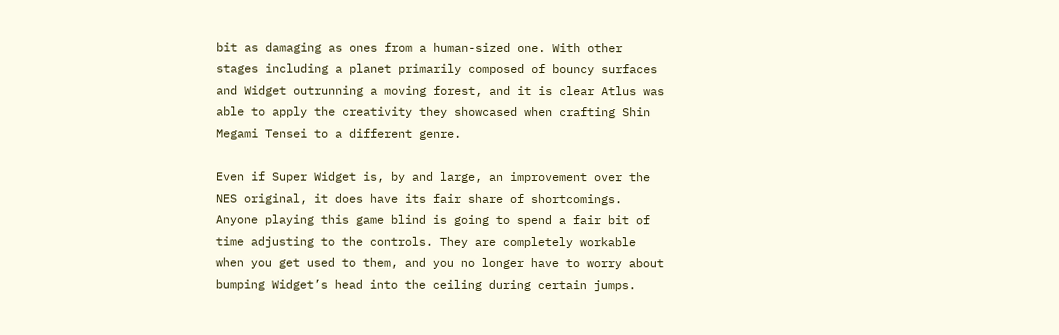bit as damaging as ones from a human-sized one. With other stages including a planet primarily composed of bouncy surfaces and Widget outrunning a moving forest, and it is clear Atlus was able to apply the creativity they showcased when crafting Shin Megami Tensei to a different genre.

Even if Super Widget is, by and large, an improvement over the NES original, it does have its fair share of shortcomings. Anyone playing this game blind is going to spend a fair bit of time adjusting to the controls. They are completely workable when you get used to them, and you no longer have to worry about bumping Widget’s head into the ceiling during certain jumps.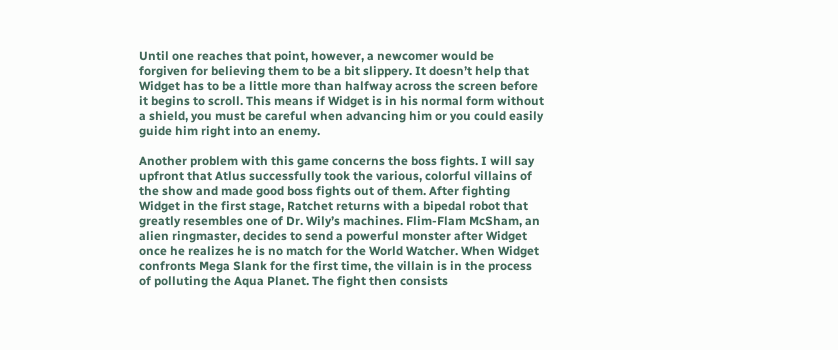Until one reaches that point, however, a newcomer would be forgiven for believing them to be a bit slippery. It doesn’t help that Widget has to be a little more than halfway across the screen before it begins to scroll. This means if Widget is in his normal form without a shield, you must be careful when advancing him or you could easily guide him right into an enemy.

Another problem with this game concerns the boss fights. I will say upfront that Atlus successfully took the various, colorful villains of the show and made good boss fights out of them. After fighting Widget in the first stage, Ratchet returns with a bipedal robot that greatly resembles one of Dr. Wily’s machines. Flim-Flam McSham, an alien ringmaster, decides to send a powerful monster after Widget once he realizes he is no match for the World Watcher. When Widget confronts Mega Slank for the first time, the villain is in the process of polluting the Aqua Planet. The fight then consists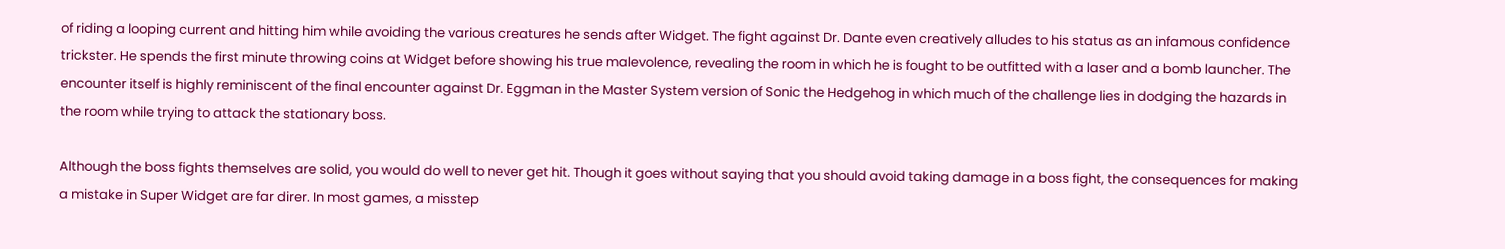of riding a looping current and hitting him while avoiding the various creatures he sends after Widget. The fight against Dr. Dante even creatively alludes to his status as an infamous confidence trickster. He spends the first minute throwing coins at Widget before showing his true malevolence, revealing the room in which he is fought to be outfitted with a laser and a bomb launcher. The encounter itself is highly reminiscent of the final encounter against Dr. Eggman in the Master System version of Sonic the Hedgehog in which much of the challenge lies in dodging the hazards in the room while trying to attack the stationary boss.

Although the boss fights themselves are solid, you would do well to never get hit. Though it goes without saying that you should avoid taking damage in a boss fight, the consequences for making a mistake in Super Widget are far direr. In most games, a misstep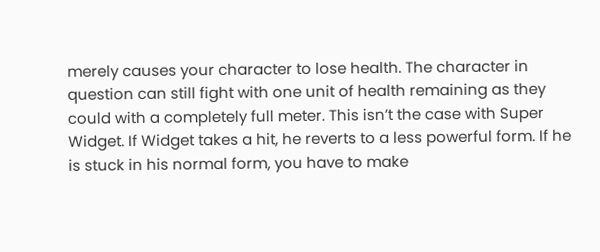merely causes your character to lose health. The character in question can still fight with one unit of health remaining as they could with a completely full meter. This isn’t the case with Super Widget. If Widget takes a hit, he reverts to a less powerful form. If he is stuck in his normal form, you have to make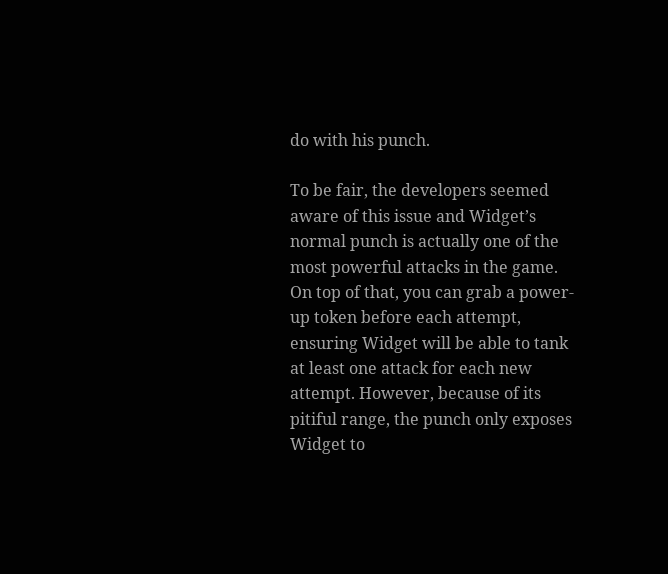do with his punch.

To be fair, the developers seemed aware of this issue and Widget’s normal punch is actually one of the most powerful attacks in the game. On top of that, you can grab a power-up token before each attempt, ensuring Widget will be able to tank at least one attack for each new attempt. However, because of its pitiful range, the punch only exposes Widget to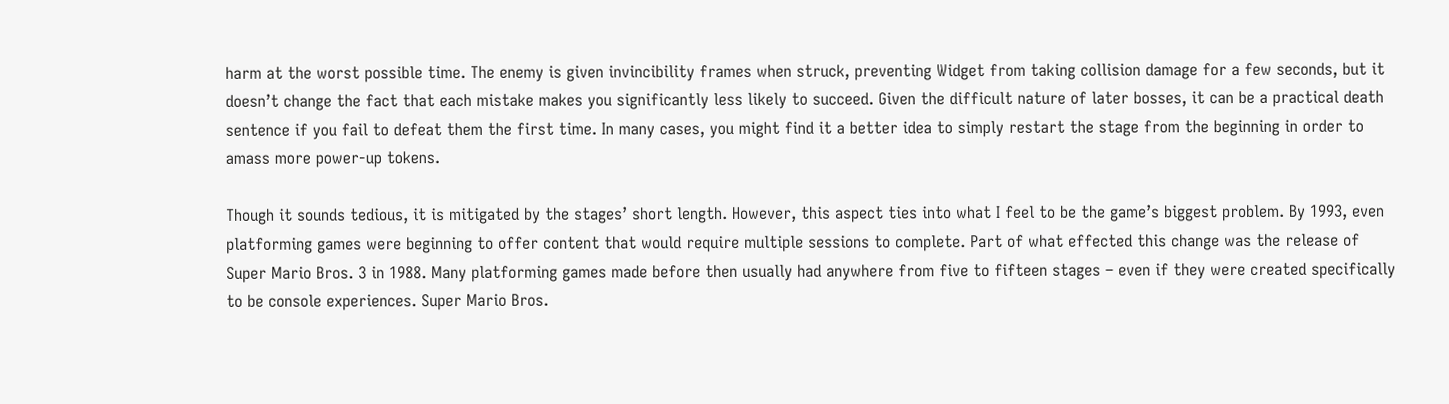harm at the worst possible time. The enemy is given invincibility frames when struck, preventing Widget from taking collision damage for a few seconds, but it doesn’t change the fact that each mistake makes you significantly less likely to succeed. Given the difficult nature of later bosses, it can be a practical death sentence if you fail to defeat them the first time. In many cases, you might find it a better idea to simply restart the stage from the beginning in order to amass more power-up tokens.

Though it sounds tedious, it is mitigated by the stages’ short length. However, this aspect ties into what I feel to be the game’s biggest problem. By 1993, even platforming games were beginning to offer content that would require multiple sessions to complete. Part of what effected this change was the release of Super Mario Bros. 3 in 1988. Many platforming games made before then usually had anywhere from five to fifteen stages – even if they were created specifically to be console experiences. Super Mario Bros.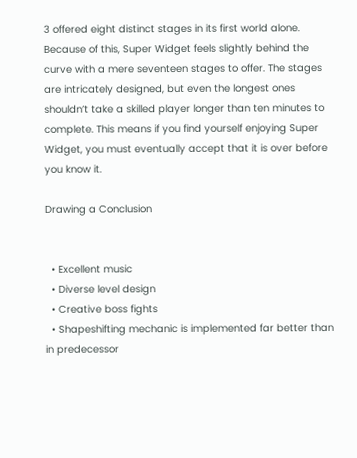3 offered eight distinct stages in its first world alone. Because of this, Super Widget feels slightly behind the curve with a mere seventeen stages to offer. The stages are intricately designed, but even the longest ones shouldn’t take a skilled player longer than ten minutes to complete. This means if you find yourself enjoying Super Widget, you must eventually accept that it is over before you know it.

Drawing a Conclusion


  • Excellent music
  • Diverse level design
  • Creative boss fights
  • Shapeshifting mechanic is implemented far better than in predecessor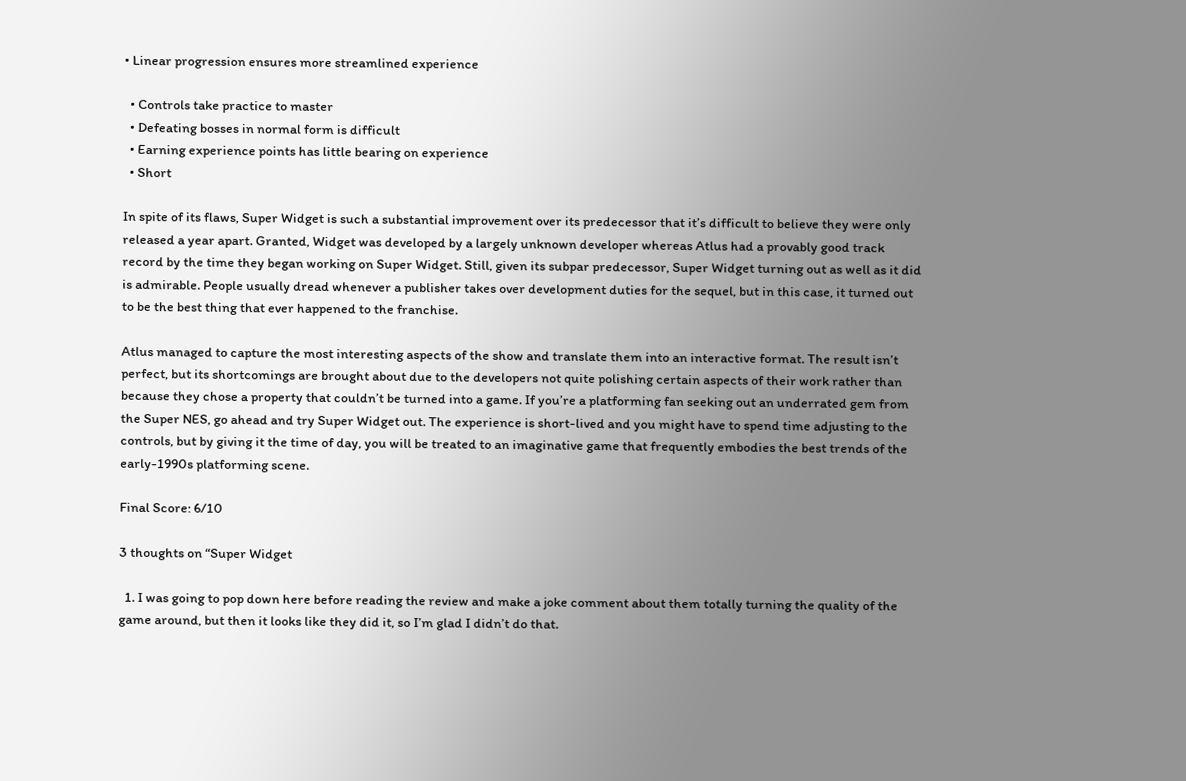• Linear progression ensures more streamlined experience

  • Controls take practice to master
  • Defeating bosses in normal form is difficult
  • Earning experience points has little bearing on experience
  • Short

In spite of its flaws, Super Widget is such a substantial improvement over its predecessor that it’s difficult to believe they were only released a year apart. Granted, Widget was developed by a largely unknown developer whereas Atlus had a provably good track record by the time they began working on Super Widget. Still, given its subpar predecessor, Super Widget turning out as well as it did is admirable. People usually dread whenever a publisher takes over development duties for the sequel, but in this case, it turned out to be the best thing that ever happened to the franchise.

Atlus managed to capture the most interesting aspects of the show and translate them into an interactive format. The result isn’t perfect, but its shortcomings are brought about due to the developers not quite polishing certain aspects of their work rather than because they chose a property that couldn’t be turned into a game. If you’re a platforming fan seeking out an underrated gem from the Super NES, go ahead and try Super Widget out. The experience is short-lived and you might have to spend time adjusting to the controls, but by giving it the time of day, you will be treated to an imaginative game that frequently embodies the best trends of the early-1990s platforming scene.

Final Score: 6/10

3 thoughts on “Super Widget

  1. I was going to pop down here before reading the review and make a joke comment about them totally turning the quality of the game around, but then it looks like they did it, so I’m glad I didn’t do that.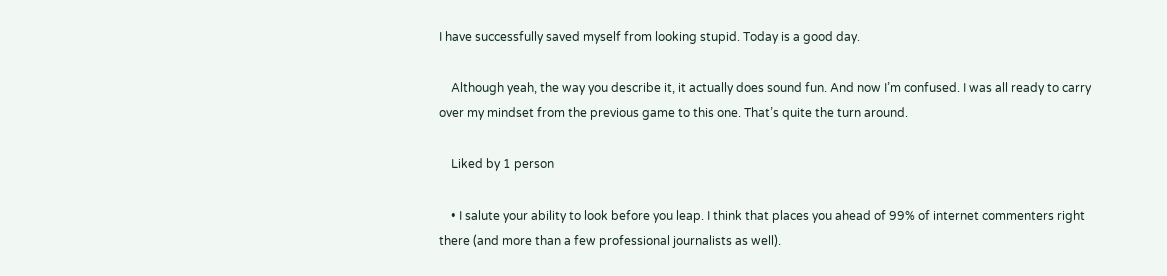I have successfully saved myself from looking stupid. Today is a good day.

    Although yeah, the way you describe it, it actually does sound fun. And now I’m confused. I was all ready to carry over my mindset from the previous game to this one. That’s quite the turn around.

    Liked by 1 person

    • I salute your ability to look before you leap. I think that places you ahead of 99% of internet commenters right there (and more than a few professional journalists as well).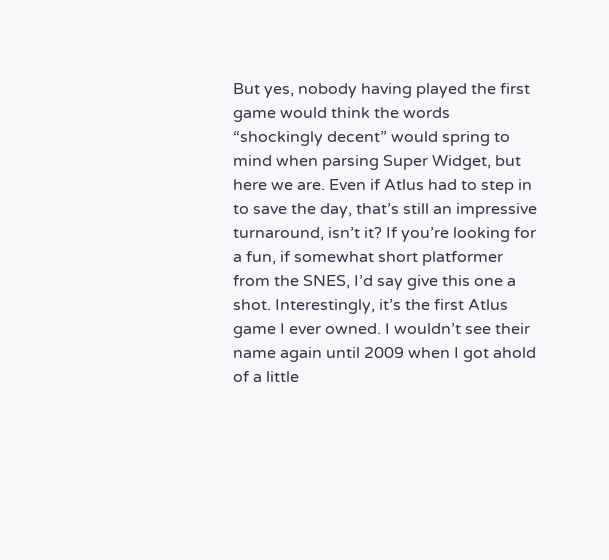But yes, nobody having played the first game would think the words “shockingly decent” would spring to mind when parsing Super Widget, but here we are. Even if Atlus had to step in to save the day, that’s still an impressive turnaround, isn’t it? If you’re looking for a fun, if somewhat short platformer from the SNES, I’d say give this one a shot. Interestingly, it’s the first Atlus game I ever owned. I wouldn’t see their name again until 2009 when I got ahold of a little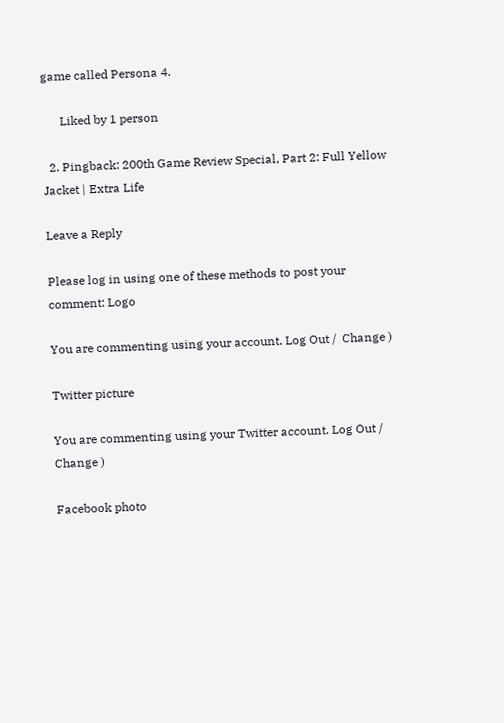game called Persona 4.

      Liked by 1 person

  2. Pingback: 200th Game Review Special, Part 2: Full Yellow Jacket | Extra Life

Leave a Reply

Please log in using one of these methods to post your comment: Logo

You are commenting using your account. Log Out /  Change )

Twitter picture

You are commenting using your Twitter account. Log Out /  Change )

Facebook photo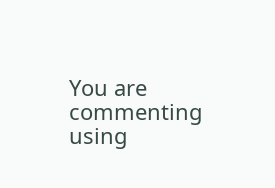You are commenting using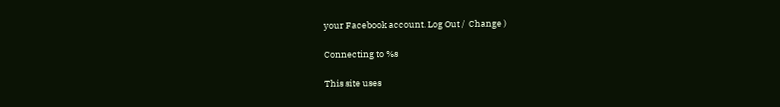your Facebook account. Log Out /  Change )

Connecting to %s

This site uses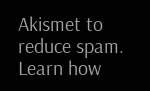Akismet to reduce spam. Learn how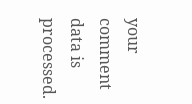your comment data is processed.